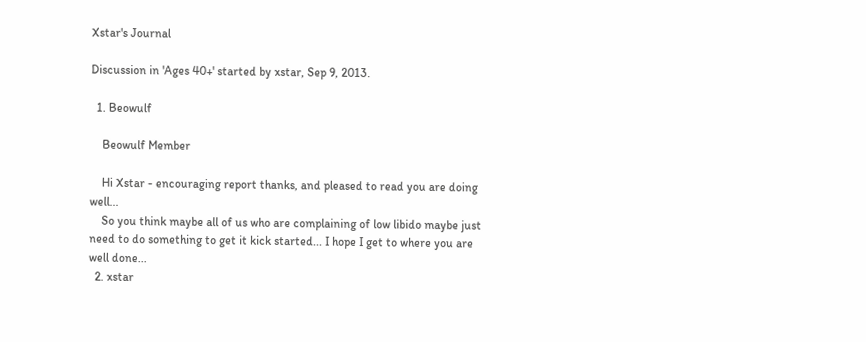Xstar's Journal

Discussion in 'Ages 40+' started by xstar, Sep 9, 2013.

  1. Beowulf

    Beowulf Member

    Hi Xstar - encouraging report thanks, and pleased to read you are doing well...
    So you think maybe all of us who are complaining of low libido maybe just need to do something to get it kick started... I hope I get to where you are well done...
  2. xstar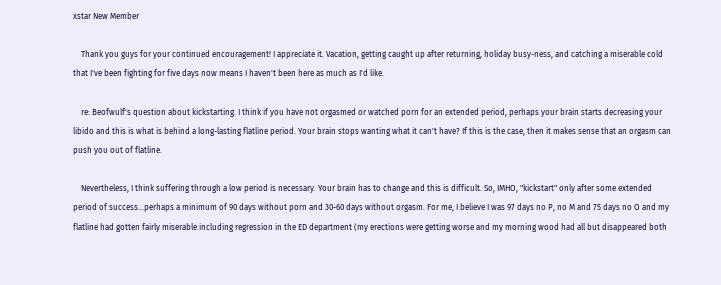xstar New Member

    Thank you guys for your continued encouragement! I appreciate it. Vacation, getting caught up after returning, holiday busy-ness, and catching a miserable cold that I've been fighting for five days now means I haven't been here as much as I'd like.

    re: Beofwulf's question about kickstarting. I think if you have not orgasmed or watched porn for an extended period, perhaps your brain starts decreasing your libido and this is what is behind a long-lasting flatline period. Your brain stops wanting what it can't have? If this is the case, then it makes sense that an orgasm can push you out of flatline.

    Nevertheless, I think suffering through a low period is necessary. Your brain has to change and this is difficult. So, IMHO, "kickstart" only after some extended period of success...perhaps a minimum of 90 days without porn and 30-60 days without orgasm. For me, I believe I was 97 days no P, no M and 75 days no O and my flatline had gotten fairly miserable including regression in the ED department (my erections were getting worse and my morning wood had all but disappeared both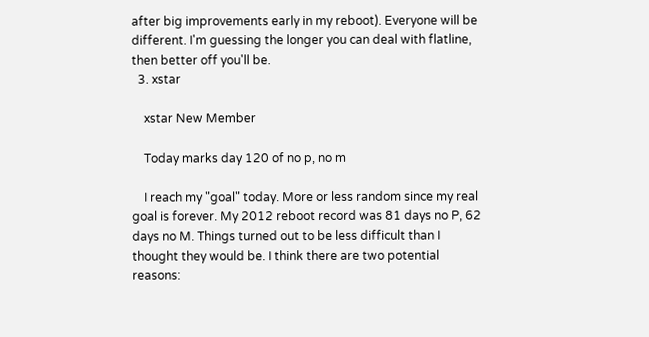after big improvements early in my reboot). Everyone will be different. I'm guessing the longer you can deal with flatline, then better off you'll be.
  3. xstar

    xstar New Member

    Today marks day 120 of no p, no m

    I reach my "goal" today. More or less random since my real goal is forever. My 2012 reboot record was 81 days no P, 62 days no M. Things turned out to be less difficult than I thought they would be. I think there are two potential reasons: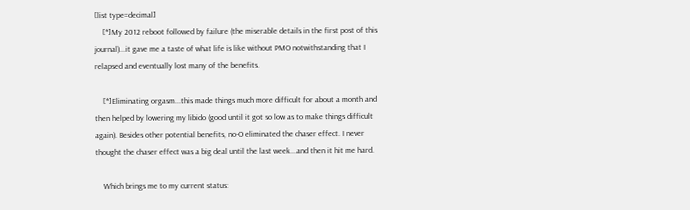[list type=decimal]
    [*]My 2012 reboot followed by failure (the miserable details in the first post of this journal)...it gave me a taste of what life is like without PMO notwithstanding that I relapsed and eventually lost many of the benefits.

    [*]Eliminating orgasm...this made things much more difficult for about a month and then helped by lowering my libido (good until it got so low as to make things difficult again). Besides other potential benefits, no-O eliminated the chaser effect. I never thought the chaser effect was a big deal until the last week...and then it hit me hard.

    Which brings me to my current status: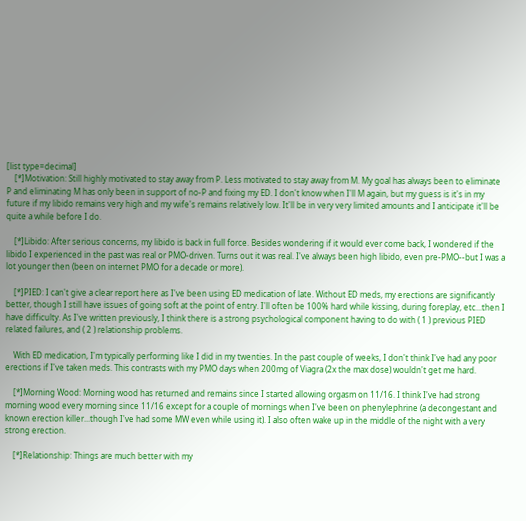[list type=decimal]
    [*]Motivation: Still highly motivated to stay away from P. Less motivated to stay away from M. My goal has always been to eliminate P and eliminating M has only been in support of no-P and fixing my ED. I don't know when I'll M again, but my guess is it's in my future if my libido remains very high and my wife's remains relatively low. It'll be in very very limited amounts and I anticipate it'll be quite a while before I do.

    [*]Libido: After serious concerns, my libido is back in full force. Besides wondering if it would ever come back, I wondered if the libido I experienced in the past was real or PMO-driven. Turns out it was real. I've always been high libido, even pre-PMO--but I was a lot younger then (been on internet PMO for a decade or more).

    [*]PIED: I can't give a clear report here as I've been using ED medication of late. Without ED meds, my erections are significantly better, though I still have issues of going soft at the point of entry. I'll often be 100% hard while kissing, during foreplay, etc...then I have difficulty. As I've written previously, I think there is a strong psychological component having to do with ( 1 ) previous PIED related failures, and ( 2 ) relationship problems.

    With ED medication, I'm typically performing like I did in my twenties. In the past couple of weeks, I don't think I've had any poor erections if I've taken meds. This contrasts with my PMO days when 200mg of Viagra (2x the max dose) wouldn't get me hard.

    [*]Morning Wood: Morning wood has returned and remains since I started allowing orgasm on 11/16. I think I've had strong morning wood every morning since 11/16 except for a couple of mornings when I've been on phenylephrine (a decongestant and known erection killer...though I've had some MW even while using it). I also often wake up in the middle of the night with a very strong erection.

    [*]Relationship: Things are much better with my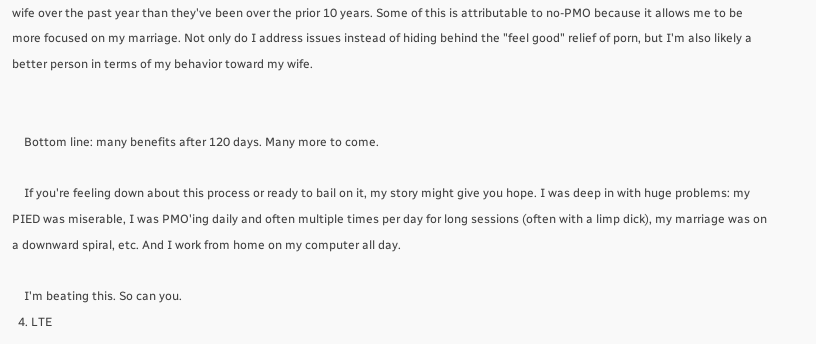wife over the past year than they've been over the prior 10 years. Some of this is attributable to no-PMO because it allows me to be more focused on my marriage. Not only do I address issues instead of hiding behind the "feel good" relief of porn, but I'm also likely a better person in terms of my behavior toward my wife.


    Bottom line: many benefits after 120 days. Many more to come.

    If you're feeling down about this process or ready to bail on it, my story might give you hope. I was deep in with huge problems: my PIED was miserable, I was PMO'ing daily and often multiple times per day for long sessions (often with a limp dick), my marriage was on a downward spiral, etc. And I work from home on my computer all day.

    I'm beating this. So can you.
  4. LTE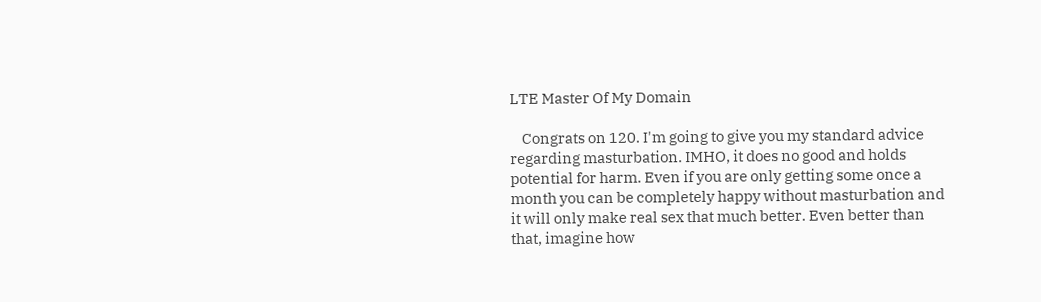LTE Master Of My Domain

    Congrats on 120. I'm going to give you my standard advice regarding masturbation. IMHO, it does no good and holds potential for harm. Even if you are only getting some once a month you can be completely happy without masturbation and it will only make real sex that much better. Even better than that, imagine how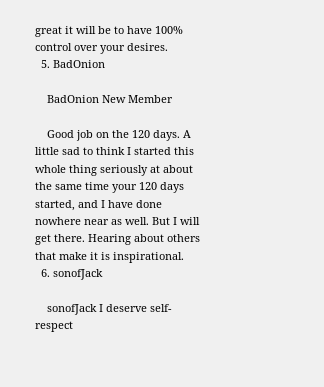great it will be to have 100% control over your desires.
  5. BadOnion

    BadOnion New Member

    Good job on the 120 days. A little sad to think I started this whole thing seriously at about the same time your 120 days started, and I have done nowhere near as well. But I will get there. Hearing about others that make it is inspirational.
  6. sonofJack

    sonofJack I deserve self-respect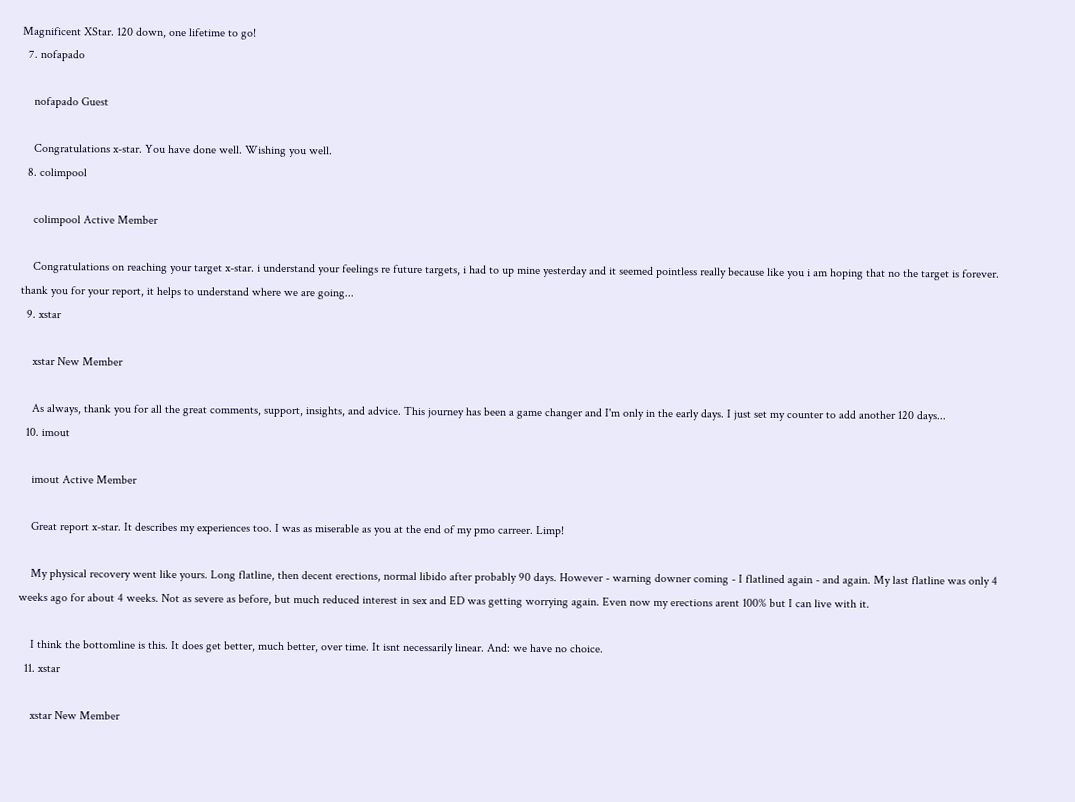Magnificent XStar. 120 down, one lifetime to go!
  7. nofapado

    nofapado Guest

    Congratulations x-star. You have done well. Wishing you well.
  8. colimpool

    colimpool Active Member

    Congratulations on reaching your target x-star. i understand your feelings re future targets, i had to up mine yesterday and it seemed pointless really because like you i am hoping that no the target is forever. thank you for your report, it helps to understand where we are going...
  9. xstar

    xstar New Member

    As always, thank you for all the great comments, support, insights, and advice. This journey has been a game changer and I'm only in the early days. I just set my counter to add another 120 days...
  10. imout

    imout Active Member

    Great report x-star. It describes my experiences too. I was as miserable as you at the end of my pmo carreer. Limp!

    My physical recovery went like yours. Long flatline, then decent erections, normal libido after probably 90 days. However - warning downer coming - I flatlined again - and again. My last flatline was only 4 weeks ago for about 4 weeks. Not as severe as before, but much reduced interest in sex and ED was getting worrying again. Even now my erections arent 100% but I can live with it.

    I think the bottomline is this. It does get better, much better, over time. It isnt necessarily linear. And: we have no choice.
  11. xstar

    xstar New Member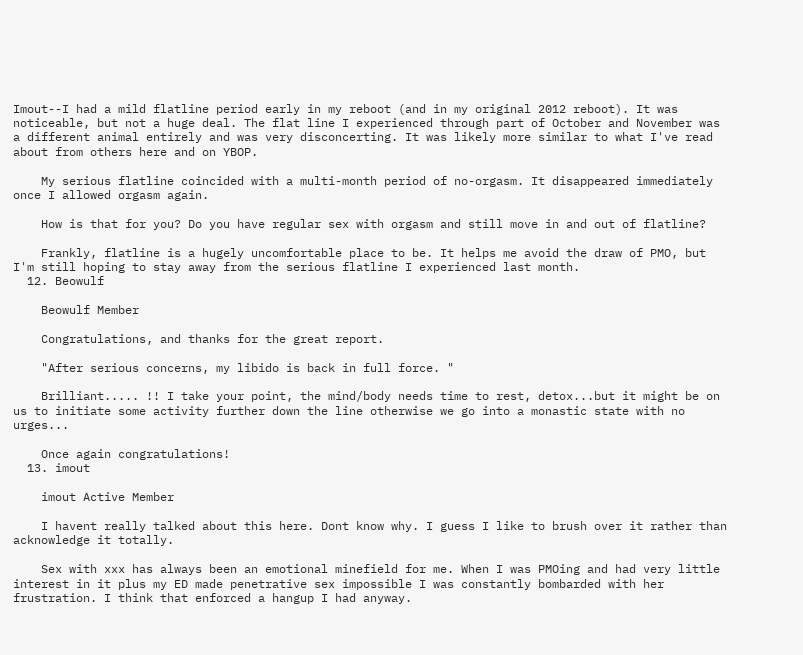Imout--I had a mild flatline period early in my reboot (and in my original 2012 reboot). It was noticeable, but not a huge deal. The flat line I experienced through part of October and November was a different animal entirely and was very disconcerting. It was likely more similar to what I've read about from others here and on YBOP.

    My serious flatline coincided with a multi-month period of no-orgasm. It disappeared immediately once I allowed orgasm again.

    How is that for you? Do you have regular sex with orgasm and still move in and out of flatline?

    Frankly, flatline is a hugely uncomfortable place to be. It helps me avoid the draw of PMO, but I'm still hoping to stay away from the serious flatline I experienced last month.
  12. Beowulf

    Beowulf Member

    Congratulations, and thanks for the great report.

    "After serious concerns, my libido is back in full force. "

    Brilliant..... !! I take your point, the mind/body needs time to rest, detox...but it might be on us to initiate some activity further down the line otherwise we go into a monastic state with no urges...

    Once again congratulations!
  13. imout

    imout Active Member

    I havent really talked about this here. Dont know why. I guess I like to brush over it rather than acknowledge it totally.

    Sex with xxx has always been an emotional minefield for me. When I was PMOing and had very little interest in it plus my ED made penetrative sex impossible I was constantly bombarded with her frustration. I think that enforced a hangup I had anyway.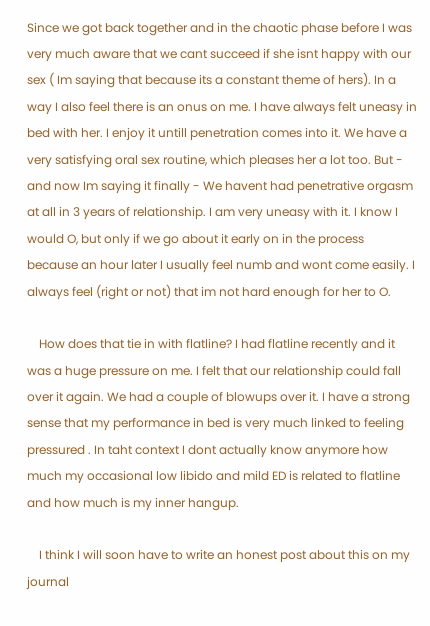Since we got back together and in the chaotic phase before I was very much aware that we cant succeed if she isnt happy with our sex ( Im saying that because its a constant theme of hers). In a way I also feel there is an onus on me. I have always felt uneasy in bed with her. I enjoy it untill penetration comes into it. We have a very satisfying oral sex routine, which pleases her a lot too. But - and now Im saying it finally - We havent had penetrative orgasm at all in 3 years of relationship. I am very uneasy with it. I know I would O, but only if we go about it early on in the process because an hour later I usually feel numb and wont come easily. I always feel (right or not) that im not hard enough for her to O.

    How does that tie in with flatline? I had flatline recently and it was a huge pressure on me. I felt that our relationship could fall over it again. We had a couple of blowups over it. I have a strong sense that my performance in bed is very much linked to feeling pressured . In taht context I dont actually know anymore how much my occasional low libido and mild ED is related to flatline and how much is my inner hangup.

    I think I will soon have to write an honest post about this on my journal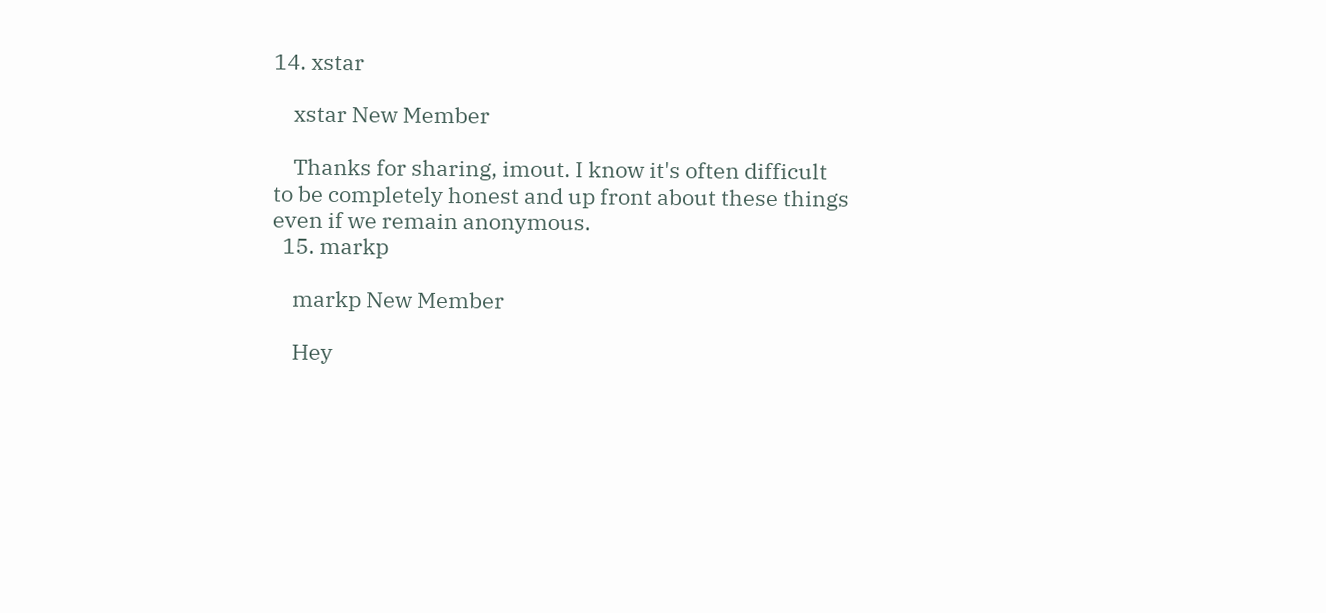14. xstar

    xstar New Member

    Thanks for sharing, imout. I know it's often difficult to be completely honest and up front about these things even if we remain anonymous.
  15. markp

    markp New Member

    Hey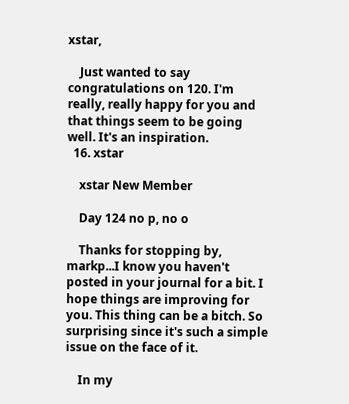xstar,

    Just wanted to say congratulations on 120. I'm really, really happy for you and that things seem to be going well. It's an inspiration.
  16. xstar

    xstar New Member

    Day 124 no p, no o

    Thanks for stopping by, markp...I know you haven't posted in your journal for a bit. I hope things are improving for you. This thing can be a bitch. So surprising since it's such a simple issue on the face of it.

    In my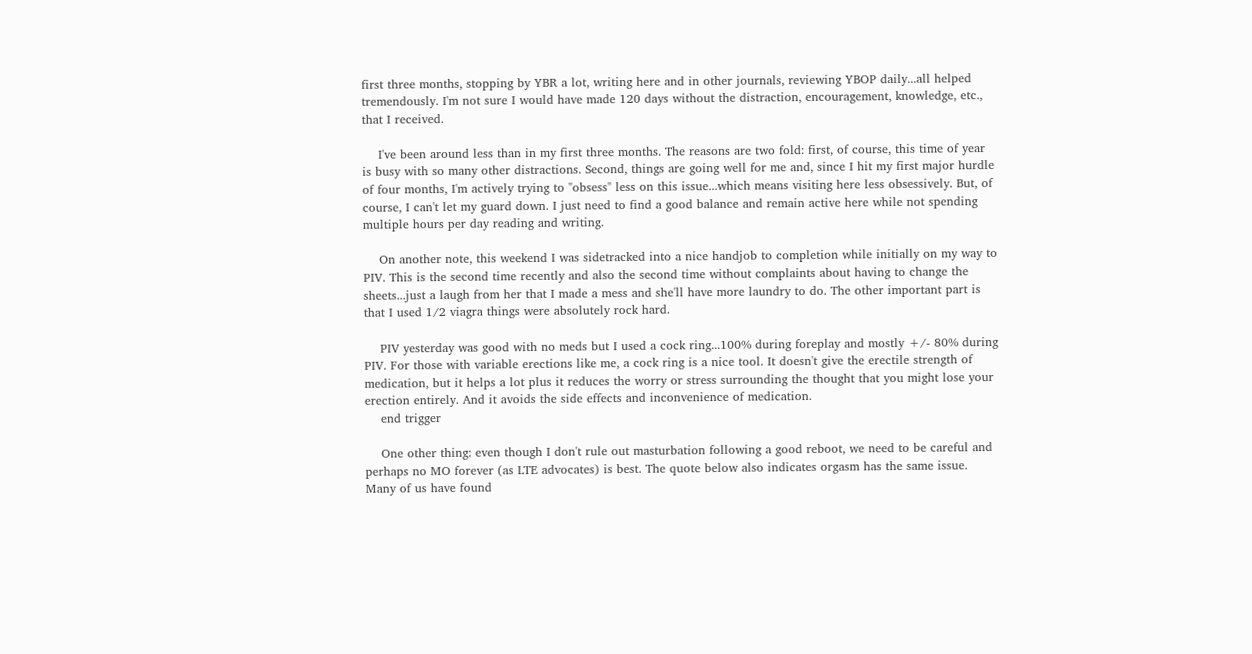first three months, stopping by YBR a lot, writing here and in other journals, reviewing YBOP daily...all helped tremendously. I'm not sure I would have made 120 days without the distraction, encouragement, knowledge, etc., that I received.

    I've been around less than in my first three months. The reasons are two fold: first, of course, this time of year is busy with so many other distractions. Second, things are going well for me and, since I hit my first major hurdle of four months, I'm actively trying to "obsess" less on this issue...which means visiting here less obsessively. But, of course, I can't let my guard down. I just need to find a good balance and remain active here while not spending multiple hours per day reading and writing.

    On another note, this weekend I was sidetracked into a nice handjob to completion while initially on my way to PIV. This is the second time recently and also the second time without complaints about having to change the sheets...just a laugh from her that I made a mess and she'll have more laundry to do. The other important part is that I used 1/2 viagra things were absolutely rock hard.

    PIV yesterday was good with no meds but I used a cock ring...100% during foreplay and mostly +/- 80% during PIV. For those with variable erections like me, a cock ring is a nice tool. It doesn't give the erectile strength of medication, but it helps a lot plus it reduces the worry or stress surrounding the thought that you might lose your erection entirely. And it avoids the side effects and inconvenience of medication.
    end trigger

    One other thing: even though I don't rule out masturbation following a good reboot, we need to be careful and perhaps no MO forever (as LTE advocates) is best. The quote below also indicates orgasm has the same issue. Many of us have found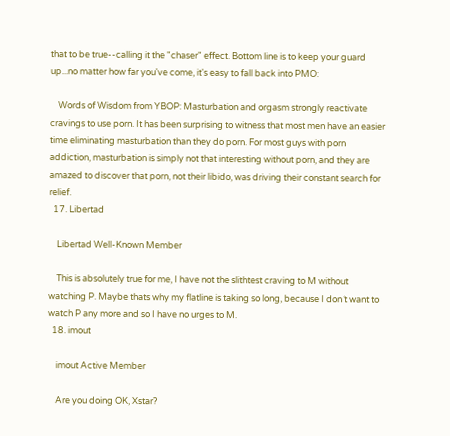that to be true--calling it the "chaser" effect. Bottom line is to keep your guard up...no matter how far you've come, it's easy to fall back into PMO:

    Words of Wisdom from YBOP: Masturbation and orgasm strongly reactivate cravings to use porn. It has been surprising to witness that most men have an easier time eliminating masturbation than they do porn. For most guys with porn addiction, masturbation is simply not that interesting without porn, and they are amazed to discover that porn, not their libido, was driving their constant search for relief.
  17. Libertad

    Libertad Well-Known Member

    This is absolutely true for me, I have not the slithtest craving to M without watching P. Maybe thats why my flatline is taking so long, because I don´t want to watch P any more and so I have no urges to M.
  18. imout

    imout Active Member

    Are you doing OK, Xstar?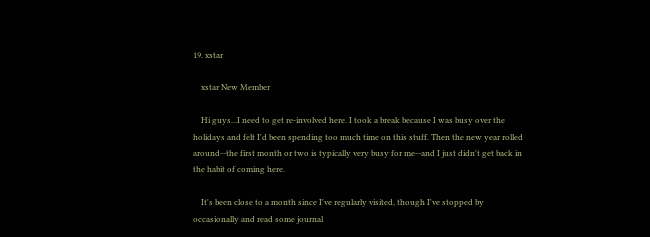19. xstar

    xstar New Member

    Hi guys...I need to get re-involved here. I took a break because I was busy over the holidays and felt I'd been spending too much time on this stuff. Then the new year rolled around--the first month or two is typically very busy for me--and I just didn't get back in the habit of coming here.

    It's been close to a month since I've regularly visited, though I've stopped by occasionally and read some journal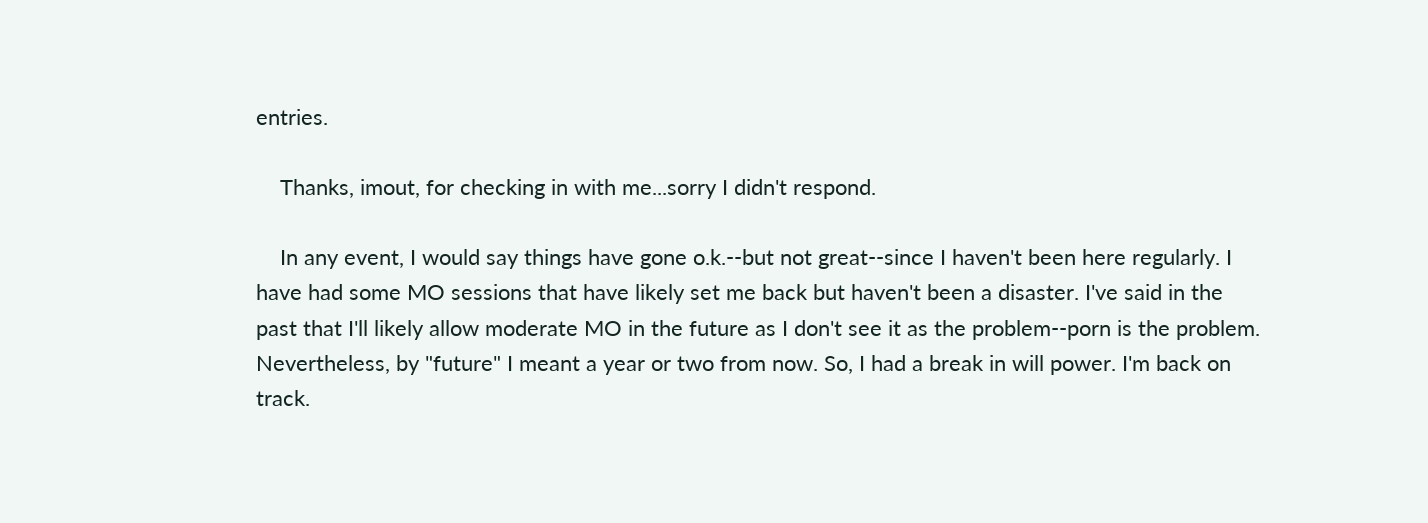entries.

    Thanks, imout, for checking in with me...sorry I didn't respond.

    In any event, I would say things have gone o.k.--but not great--since I haven't been here regularly. I have had some MO sessions that have likely set me back but haven't been a disaster. I've said in the past that I'll likely allow moderate MO in the future as I don't see it as the problem--porn is the problem. Nevertheless, by "future" I meant a year or two from now. So, I had a break in will power. I'm back on track.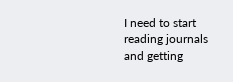I need to start reading journals and getting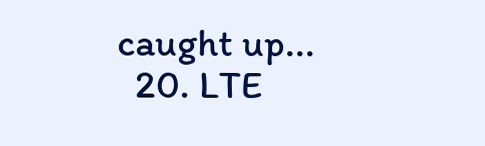caught up...
  20. LTE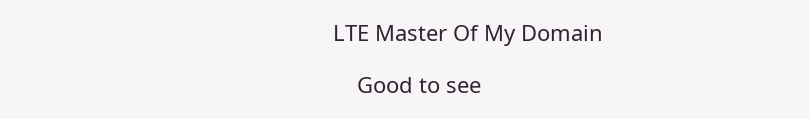LTE Master Of My Domain

    Good to see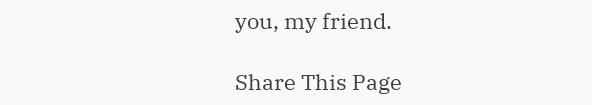you, my friend.

Share This Page